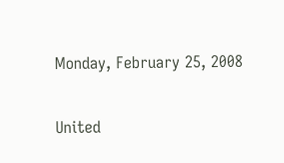Monday, February 25, 2008

United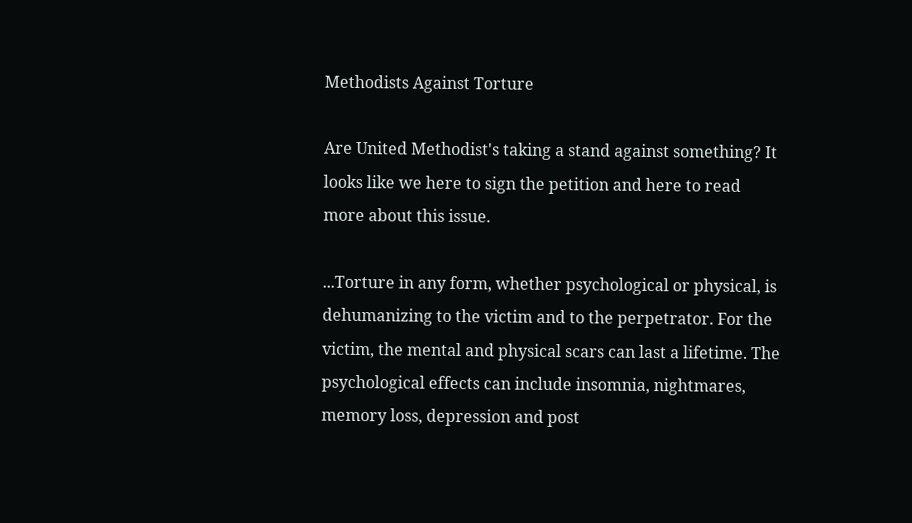Methodists Against Torture

Are United Methodist's taking a stand against something? It looks like we here to sign the petition and here to read more about this issue.

...Torture in any form, whether psychological or physical, is dehumanizing to the victim and to the perpetrator. For the victim, the mental and physical scars can last a lifetime. The psychological effects can include insomnia, nightmares, memory loss, depression and post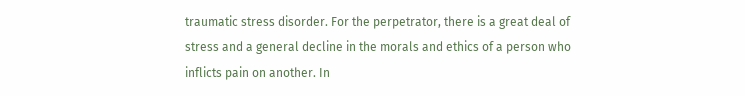traumatic stress disorder. For the perpetrator, there is a great deal of stress and a general decline in the morals and ethics of a person who inflicts pain on another. In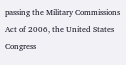passing the Military Commissions Act of 2006, the United States Congress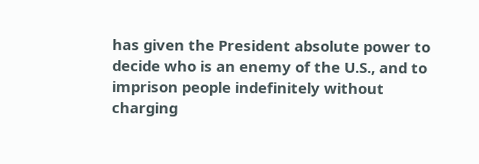has given the President absolute power to decide who is an enemy of the U.S., and to imprison people indefinitely without charging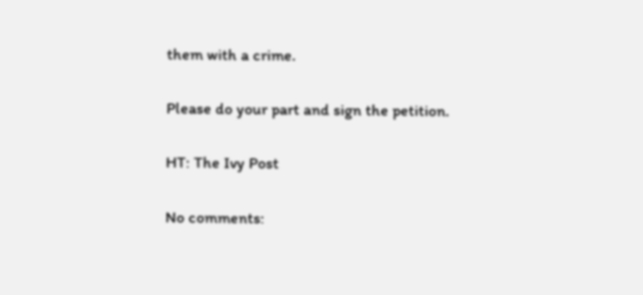them with a crime.

Please do your part and sign the petition.

HT: The Ivy Post

No comments: